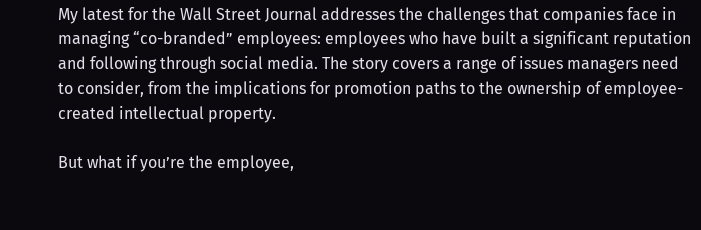My latest for the Wall Street Journal addresses the challenges that companies face in managing “co-branded” employees: employees who have built a significant reputation and following through social media. The story covers a range of issues managers need to consider, from the implications for promotion paths to the ownership of employee-created intellectual property.

But what if you’re the employee,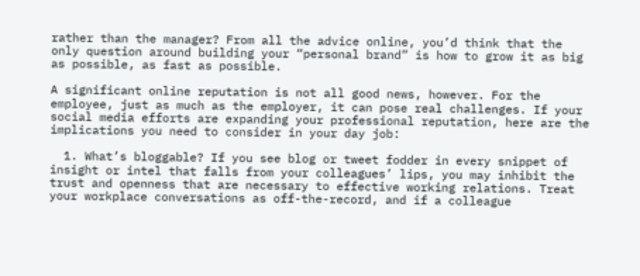rather than the manager? From all the advice online, you’d think that the only question around building your “personal brand” is how to grow it as big as possible, as fast as possible.

A significant online reputation is not all good news, however. For the employee, just as much as the employer, it can pose real challenges. If your social media efforts are expanding your professional reputation, here are the implications you need to consider in your day job:

  1. What’s bloggable? If you see blog or tweet fodder in every snippet of insight or intel that falls from your colleagues’ lips, you may inhibit the trust and openness that are necessary to effective working relations. Treat your workplace conversations as off-the-record, and if a colleague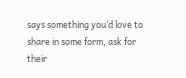says something you’d love to share in some form, ask for their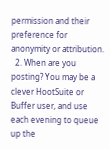permission and their preference for anonymity or attribution.
  2. When are you posting? You may be a clever HootSuite or Buffer user, and use each evening to queue up the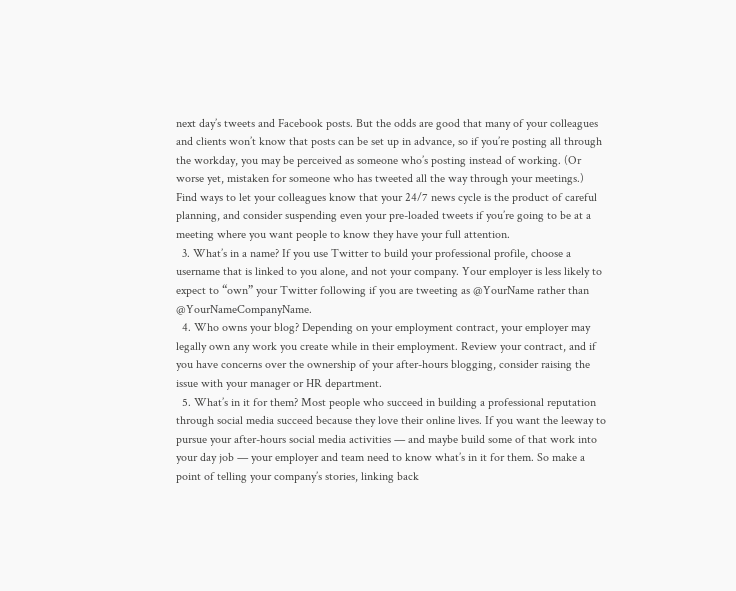next day’s tweets and Facebook posts. But the odds are good that many of your colleagues and clients won’t know that posts can be set up in advance, so if you’re posting all through the workday, you may be perceived as someone who’s posting instead of working. (Or worse yet, mistaken for someone who has tweeted all the way through your meetings.) Find ways to let your colleagues know that your 24/7 news cycle is the product of careful planning, and consider suspending even your pre-loaded tweets if you’re going to be at a meeting where you want people to know they have your full attention.
  3. What’s in a name? If you use Twitter to build your professional profile, choose a username that is linked to you alone, and not your company. Your employer is less likely to expect to “own” your Twitter following if you are tweeting as @YourName rather than @YourNameCompanyName.
  4. Who owns your blog? Depending on your employment contract, your employer may legally own any work you create while in their employment. Review your contract, and if you have concerns over the ownership of your after-hours blogging, consider raising the issue with your manager or HR department.
  5. What’s in it for them? Most people who succeed in building a professional reputation through social media succeed because they love their online lives. If you want the leeway to pursue your after-hours social media activities — and maybe build some of that work into your day job — your employer and team need to know what’s in it for them. So make a point of telling your company’s stories, linking back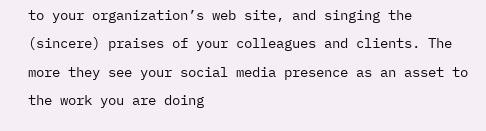to your organization’s web site, and singing the (sincere) praises of your colleagues and clients. The more they see your social media presence as an asset to the work you are doing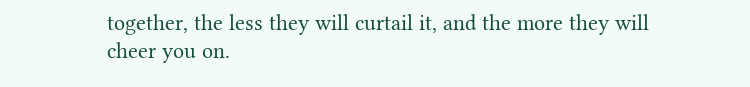together, the less they will curtail it, and the more they will cheer you on.